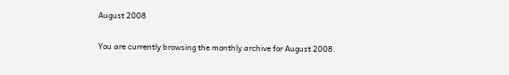August 2008

You are currently browsing the monthly archive for August 2008.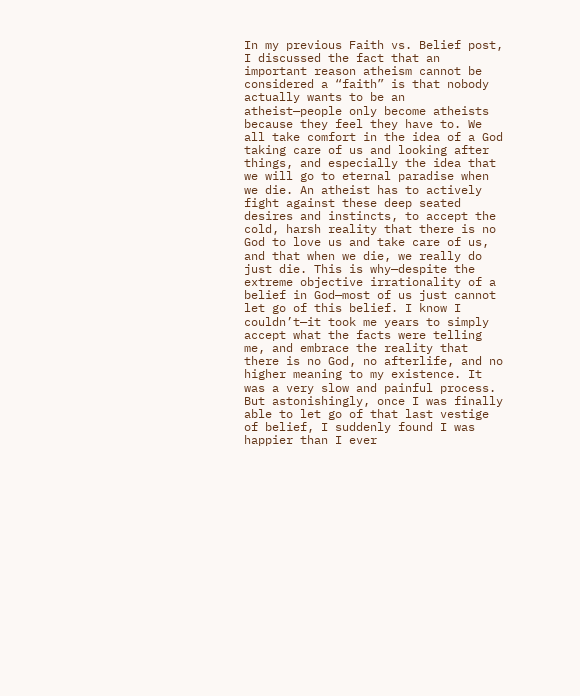In my previous Faith vs. Belief post, I discussed the fact that an important reason atheism cannot be considered a “faith” is that nobody actually wants to be an atheist—people only become atheists because they feel they have to. We all take comfort in the idea of a God taking care of us and looking after things, and especially the idea that we will go to eternal paradise when we die. An atheist has to actively fight against these deep seated desires and instincts, to accept the cold, harsh reality that there is no God to love us and take care of us, and that when we die, we really do just die. This is why—despite the extreme objective irrationality of a belief in God—most of us just cannot let go of this belief. I know I couldn’t—it took me years to simply accept what the facts were telling me, and embrace the reality that there is no God, no afterlife, and no higher meaning to my existence. It was a very slow and painful process. But astonishingly, once I was finally able to let go of that last vestige of belief, I suddenly found I was happier than I ever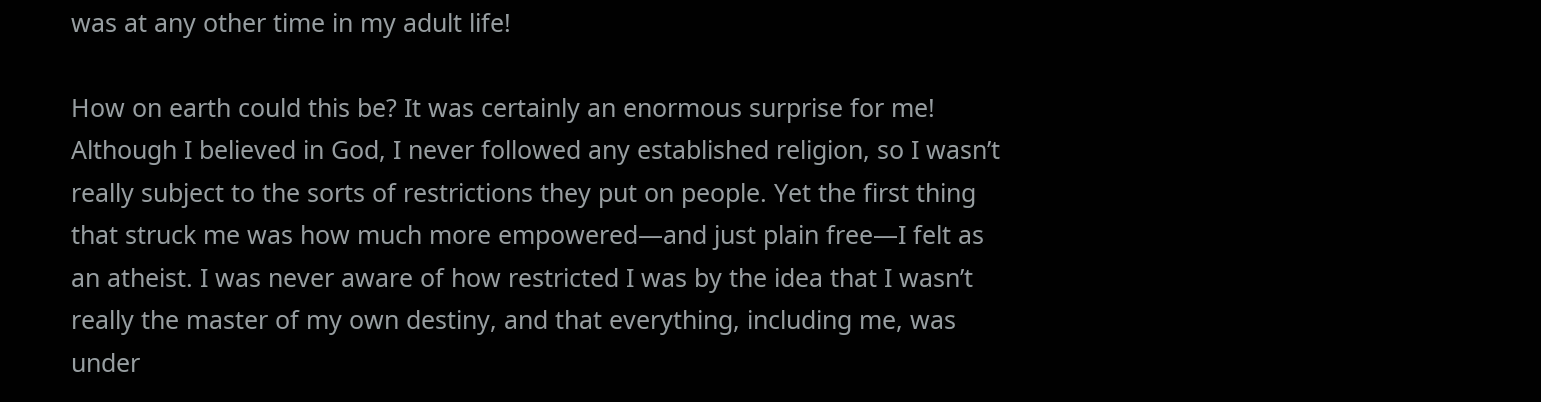was at any other time in my adult life!

How on earth could this be? It was certainly an enormous surprise for me! Although I believed in God, I never followed any established religion, so I wasn’t really subject to the sorts of restrictions they put on people. Yet the first thing that struck me was how much more empowered—and just plain free—I felt as an atheist. I was never aware of how restricted I was by the idea that I wasn’t really the master of my own destiny, and that everything, including me, was under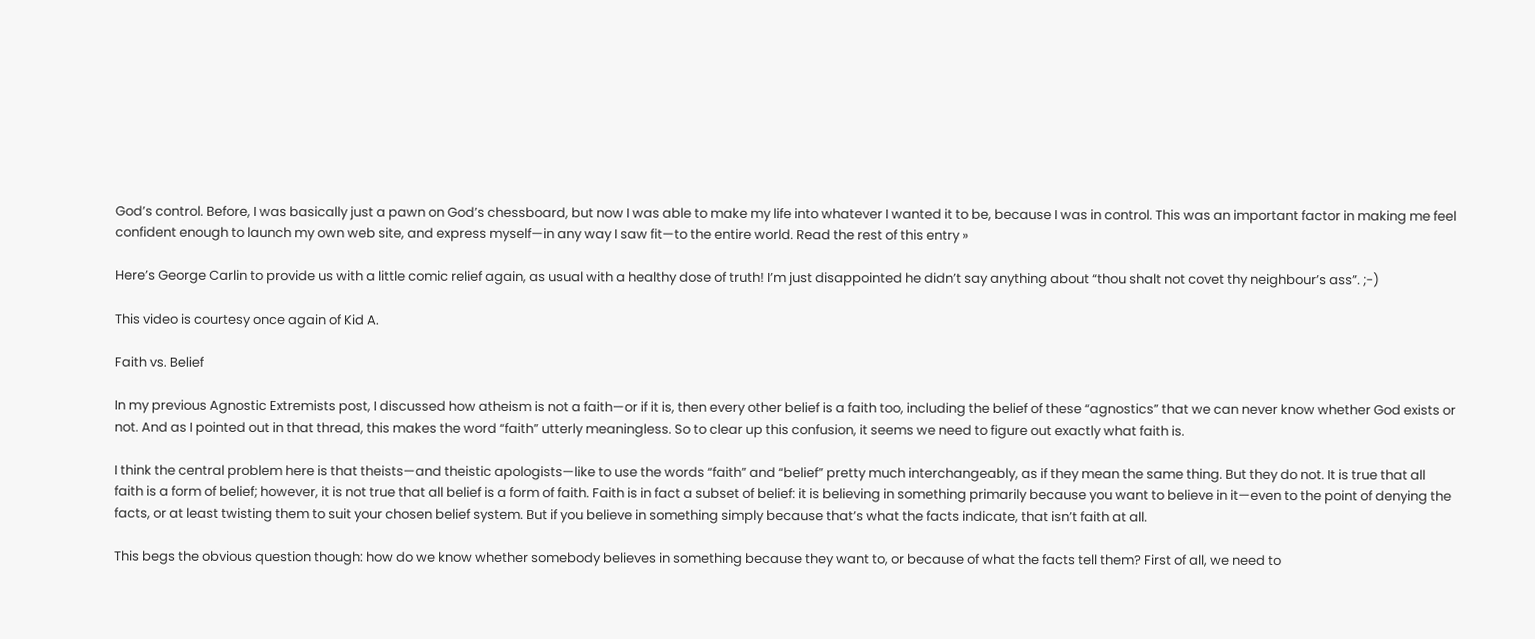God’s control. Before, I was basically just a pawn on God’s chessboard, but now I was able to make my life into whatever I wanted it to be, because I was in control. This was an important factor in making me feel confident enough to launch my own web site, and express myself—in any way I saw fit—to the entire world. Read the rest of this entry »

Here’s George Carlin to provide us with a little comic relief again, as usual with a healthy dose of truth! I’m just disappointed he didn’t say anything about “thou shalt not covet thy neighbour’s ass”. ;-)

This video is courtesy once again of Kid A.

Faith vs. Belief

In my previous Agnostic Extremists post, I discussed how atheism is not a faith—or if it is, then every other belief is a faith too, including the belief of these “agnostics” that we can never know whether God exists or not. And as I pointed out in that thread, this makes the word “faith” utterly meaningless. So to clear up this confusion, it seems we need to figure out exactly what faith is.

I think the central problem here is that theists—and theistic apologists—like to use the words “faith” and “belief” pretty much interchangeably, as if they mean the same thing. But they do not. It is true that all faith is a form of belief; however, it is not true that all belief is a form of faith. Faith is in fact a subset of belief: it is believing in something primarily because you want to believe in it—even to the point of denying the facts, or at least twisting them to suit your chosen belief system. But if you believe in something simply because that’s what the facts indicate, that isn’t faith at all.

This begs the obvious question though: how do we know whether somebody believes in something because they want to, or because of what the facts tell them? First of all, we need to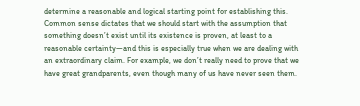determine a reasonable and logical starting point for establishing this. Common sense dictates that we should start with the assumption that something doesn’t exist until its existence is proven, at least to a reasonable certainty—and this is especially true when we are dealing with an extraordinary claim. For example, we don’t really need to prove that we have great grandparents, even though many of us have never seen them.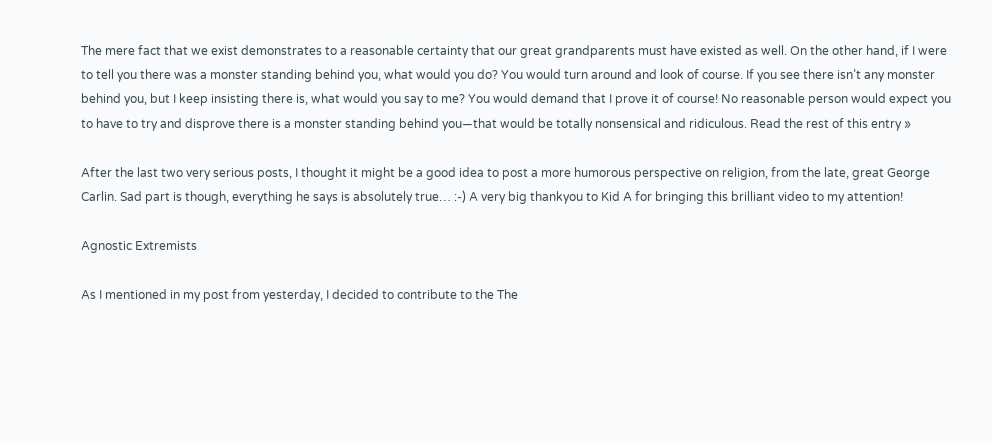The mere fact that we exist demonstrates to a reasonable certainty that our great grandparents must have existed as well. On the other hand, if I were to tell you there was a monster standing behind you, what would you do? You would turn around and look of course. If you see there isn’t any monster behind you, but I keep insisting there is, what would you say to me? You would demand that I prove it of course! No reasonable person would expect you to have to try and disprove there is a monster standing behind you—that would be totally nonsensical and ridiculous. Read the rest of this entry »

After the last two very serious posts, I thought it might be a good idea to post a more humorous perspective on religion, from the late, great George Carlin. Sad part is though, everything he says is absolutely true… :-) A very big thankyou to Kid A for bringing this brilliant video to my attention!

Agnostic Extremists

As I mentioned in my post from yesterday, I decided to contribute to the The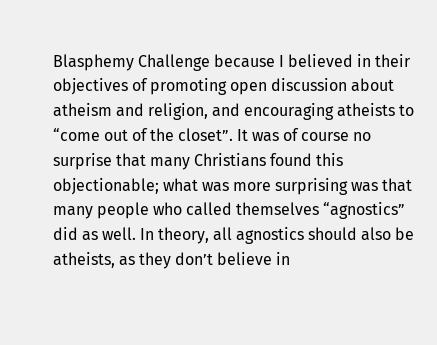Blasphemy Challenge because I believed in their objectives of promoting open discussion about atheism and religion, and encouraging atheists to “come out of the closet”. It was of course no surprise that many Christians found this objectionable; what was more surprising was that many people who called themselves “agnostics” did as well. In theory, all agnostics should also be atheists, as they don’t believe in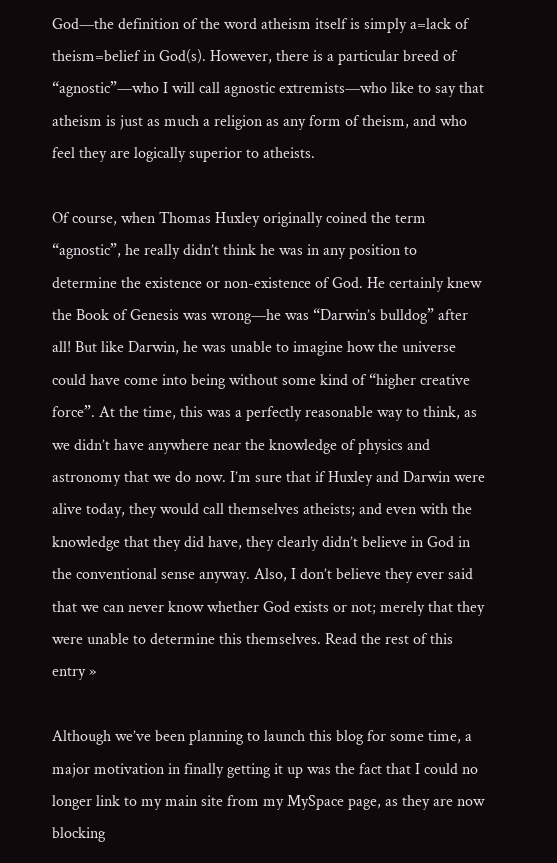God—the definition of the word atheism itself is simply a=lack of theism=belief in God(s). However, there is a particular breed of “agnostic”—who I will call agnostic extremists—who like to say that atheism is just as much a religion as any form of theism, and who feel they are logically superior to atheists.

Of course, when Thomas Huxley originally coined the term “agnostic”, he really didn’t think he was in any position to determine the existence or non-existence of God. He certainly knew the Book of Genesis was wrong—he was “Darwin’s bulldog” after all! But like Darwin, he was unable to imagine how the universe could have come into being without some kind of “higher creative force”. At the time, this was a perfectly reasonable way to think, as we didn’t have anywhere near the knowledge of physics and astronomy that we do now. I’m sure that if Huxley and Darwin were alive today, they would call themselves atheists; and even with the knowledge that they did have, they clearly didn’t believe in God in the conventional sense anyway. Also, I don’t believe they ever said that we can never know whether God exists or not; merely that they were unable to determine this themselves. Read the rest of this entry »

Although we’ve been planning to launch this blog for some time, a major motivation in finally getting it up was the fact that I could no longer link to my main site from my MySpace page, as they are now blocking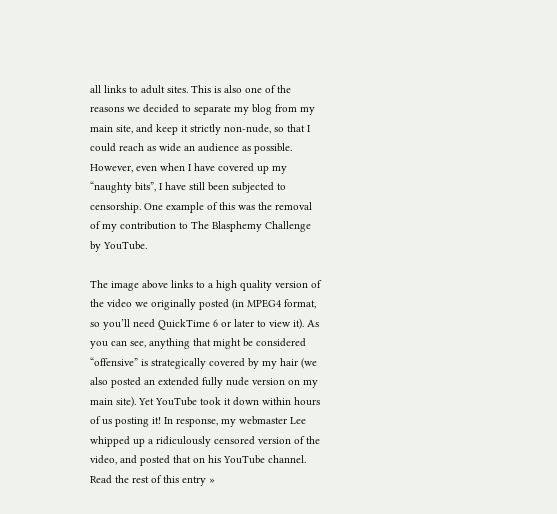all links to adult sites. This is also one of the reasons we decided to separate my blog from my main site, and keep it strictly non-nude, so that I could reach as wide an audience as possible. However, even when I have covered up my “naughty bits”, I have still been subjected to censorship. One example of this was the removal of my contribution to The Blasphemy Challenge by YouTube.

The image above links to a high quality version of the video we originally posted (in MPEG4 format, so you’ll need QuickTime 6 or later to view it). As you can see, anything that might be considered “offensive” is strategically covered by my hair (we also posted an extended fully nude version on my main site). Yet YouTube took it down within hours of us posting it! In response, my webmaster Lee whipped up a ridiculously censored version of the video, and posted that on his YouTube channel. Read the rest of this entry »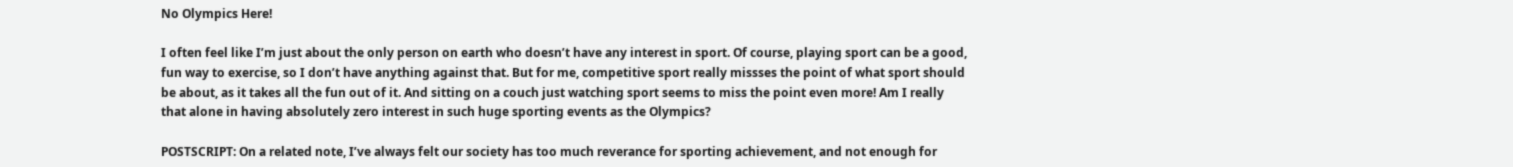No Olympics Here!

I often feel like I’m just about the only person on earth who doesn’t have any interest in sport. Of course, playing sport can be a good, fun way to exercise, so I don’t have anything against that. But for me, competitive sport really missses the point of what sport should be about, as it takes all the fun out of it. And sitting on a couch just watching sport seems to miss the point even more! Am I really that alone in having absolutely zero interest in such huge sporting events as the Olympics?

POSTSCRIPT: On a related note, I’ve always felt our society has too much reverance for sporting achievement, and not enough for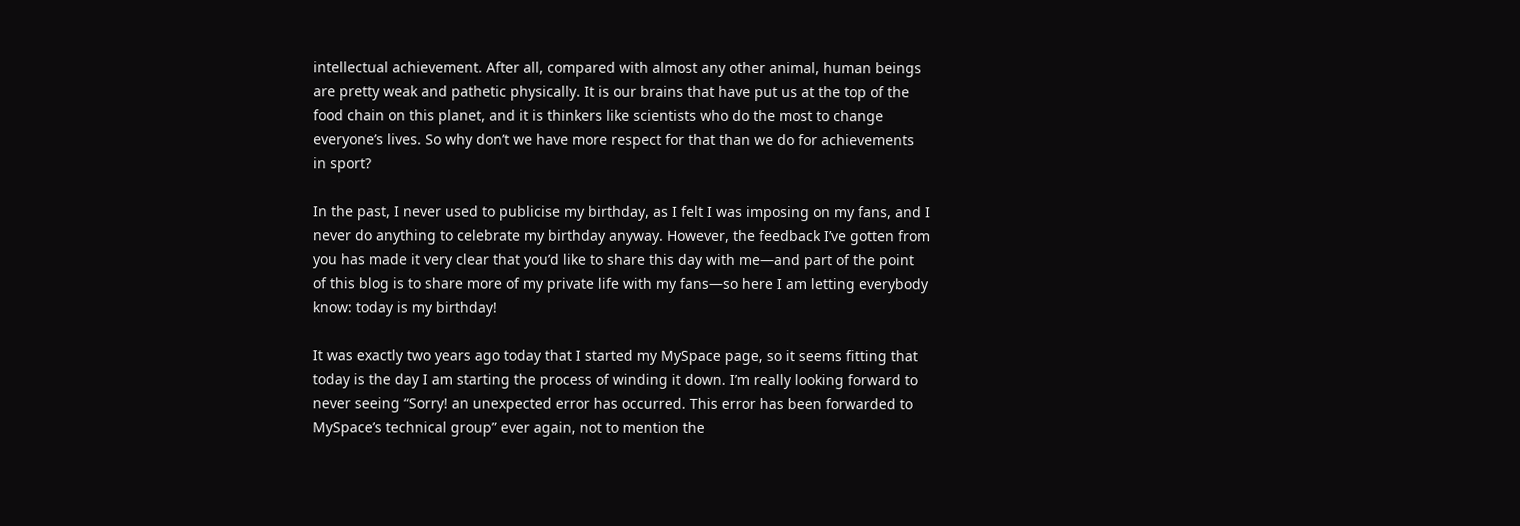intellectual achievement. After all, compared with almost any other animal, human beings are pretty weak and pathetic physically. It is our brains that have put us at the top of the food chain on this planet, and it is thinkers like scientists who do the most to change everyone’s lives. So why don’t we have more respect for that than we do for achievements in sport?

In the past, I never used to publicise my birthday, as I felt I was imposing on my fans, and I never do anything to celebrate my birthday anyway. However, the feedback I’ve gotten from you has made it very clear that you’d like to share this day with me—and part of the point of this blog is to share more of my private life with my fans—so here I am letting everybody know: today is my birthday!

It was exactly two years ago today that I started my MySpace page, so it seems fitting that today is the day I am starting the process of winding it down. I’m really looking forward to never seeing “Sorry! an unexpected error has occurred. This error has been forwarded to MySpace’s technical group” ever again, not to mention the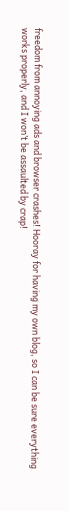freedom from annoying ads and browser crashes! Hooray for having my own blog, so I can be sure everything works properly, and I won’t be assaulted by crap!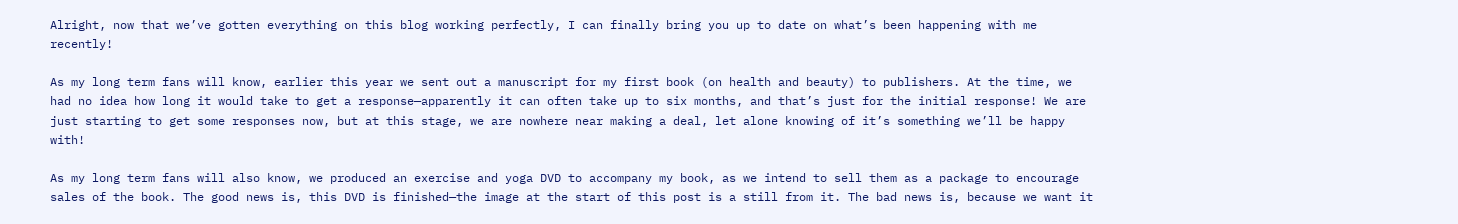Alright, now that we’ve gotten everything on this blog working perfectly, I can finally bring you up to date on what’s been happening with me recently!

As my long term fans will know, earlier this year we sent out a manuscript for my first book (on health and beauty) to publishers. At the time, we had no idea how long it would take to get a response—apparently it can often take up to six months, and that’s just for the initial response! We are just starting to get some responses now, but at this stage, we are nowhere near making a deal, let alone knowing of it’s something we’ll be happy with!

As my long term fans will also know, we produced an exercise and yoga DVD to accompany my book, as we intend to sell them as a package to encourage sales of the book. The good news is, this DVD is finished—the image at the start of this post is a still from it. The bad news is, because we want it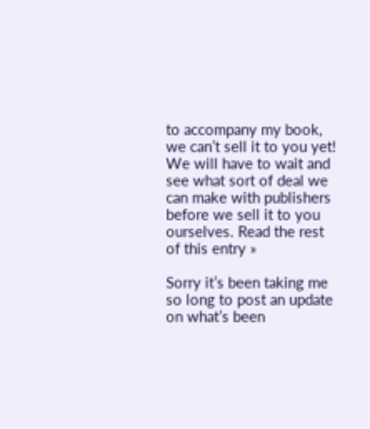to accompany my book, we can’t sell it to you yet! We will have to wait and see what sort of deal we can make with publishers before we sell it to you ourselves. Read the rest of this entry »

Sorry it’s been taking me so long to post an update on what’s been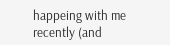happeing with me recently (and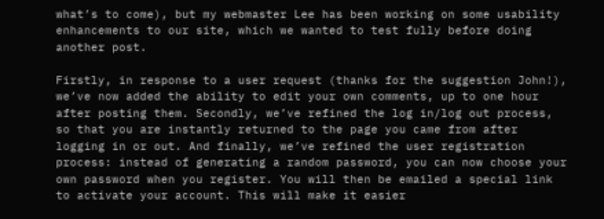what’s to come), but my webmaster Lee has been working on some usability enhancements to our site, which we wanted to test fully before doing another post.

Firstly, in response to a user request (thanks for the suggestion John!), we’ve now added the ability to edit your own comments, up to one hour after posting them. Secondly, we’ve refined the log in/log out process, so that you are instantly returned to the page you came from after logging in or out. And finally, we’ve refined the user registration process: instead of generating a random password, you can now choose your own password when you register. You will then be emailed a special link to activate your account. This will make it easier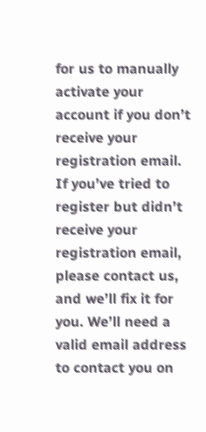for us to manually activate your account if you don’t receive your registration email. If you’ve tried to register but didn’t receive your registration email, please contact us, and we’ll fix it for you. We’ll need a valid email address to contact you on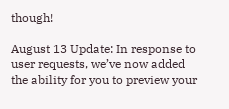though!

August 13 Update: In response to user requests, we’ve now added the ability for you to preview your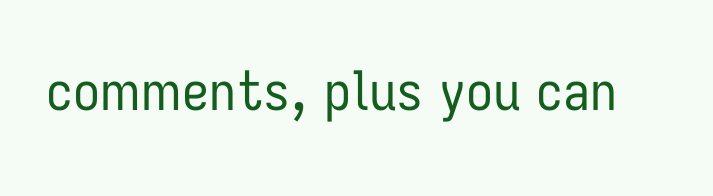comments, plus you can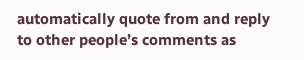automatically quote from and reply to other people’s comments as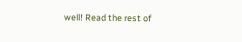well! Read the rest of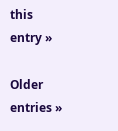this entry »

Older entries »